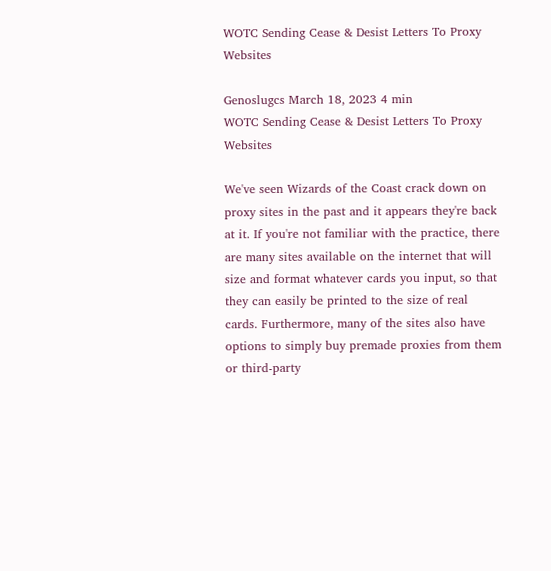WOTC Sending Cease & Desist Letters To Proxy Websites

Genoslugcs March 18, 2023 4 min
WOTC Sending Cease & Desist Letters To Proxy Websites

We've seen Wizards of the Coast crack down on proxy sites in the past and it appears they're back at it. If you're not familiar with the practice, there are many sites available on the internet that will size and format whatever cards you input, so that they can easily be printed to the size of real cards. Furthermore, many of the sites also have options to simply buy premade proxies from them or third-party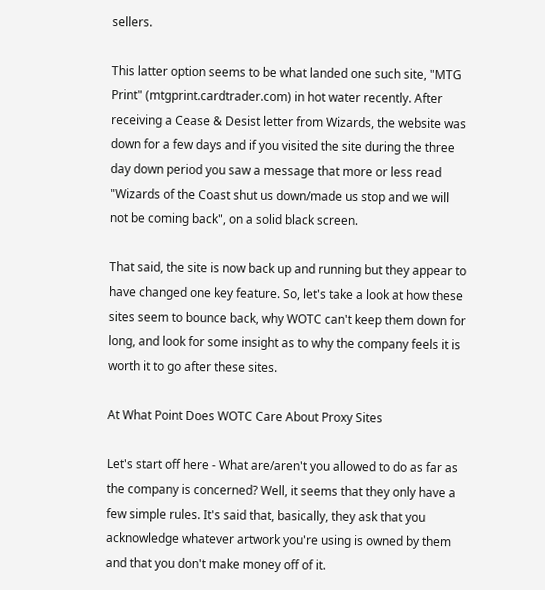sellers.

This latter option seems to be what landed one such site, "MTG Print" (mtgprint.cardtrader.com) in hot water recently. After receiving a Cease & Desist letter from Wizards, the website was down for a few days and if you visited the site during the three day down period you saw a message that more or less read "Wizards of the Coast shut us down/made us stop and we will not be coming back", on a solid black screen.

That said, the site is now back up and running but they appear to have changed one key feature. So, let's take a look at how these sites seem to bounce back, why WOTC can't keep them down for long, and look for some insight as to why the company feels it is worth it to go after these sites.

At What Point Does WOTC Care About Proxy Sites

Let's start off here - What are/aren't you allowed to do as far as the company is concerned? Well, it seems that they only have a few simple rules. It's said that, basically, they ask that you acknowledge whatever artwork you're using is owned by them and that you don't make money off of it.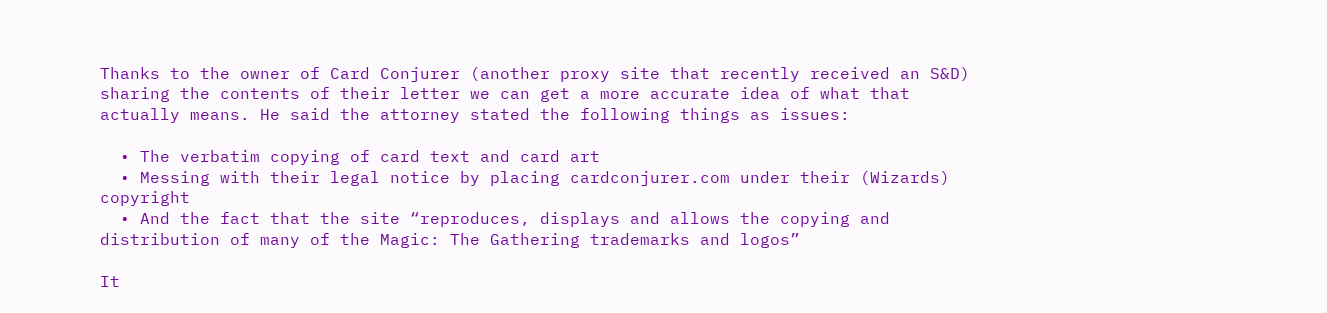Thanks to the owner of Card Conjurer (another proxy site that recently received an S&D) sharing the contents of their letter we can get a more accurate idea of what that actually means. He said the attorney stated the following things as issues:

  • The verbatim copying of card text and card art
  • Messing with their legal notice by placing cardconjurer.com under their (Wizards) copyright
  • And the fact that the site “reproduces, displays and allows the copying and distribution of many of the Magic: The Gathering trademarks and logos”

It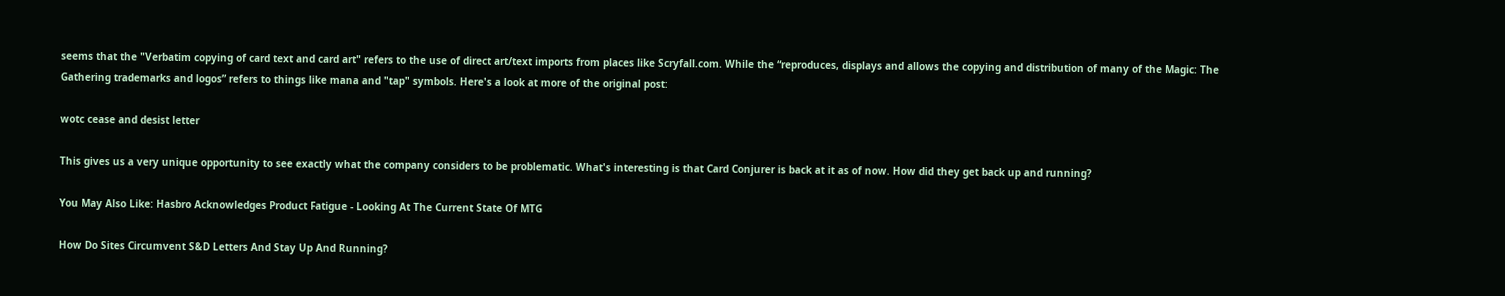seems that the "Verbatim copying of card text and card art" refers to the use of direct art/text imports from places like Scryfall.com. While the “reproduces, displays and allows the copying and distribution of many of the Magic: The Gathering trademarks and logos” refers to things like mana and "tap" symbols. Here's a look at more of the original post:

wotc cease and desist letter

This gives us a very unique opportunity to see exactly what the company considers to be problematic. What's interesting is that Card Conjurer is back at it as of now. How did they get back up and running?

You May Also Like: Hasbro Acknowledges Product Fatigue - Looking At The Current State Of MTG

How Do Sites Circumvent S&D Letters And Stay Up And Running?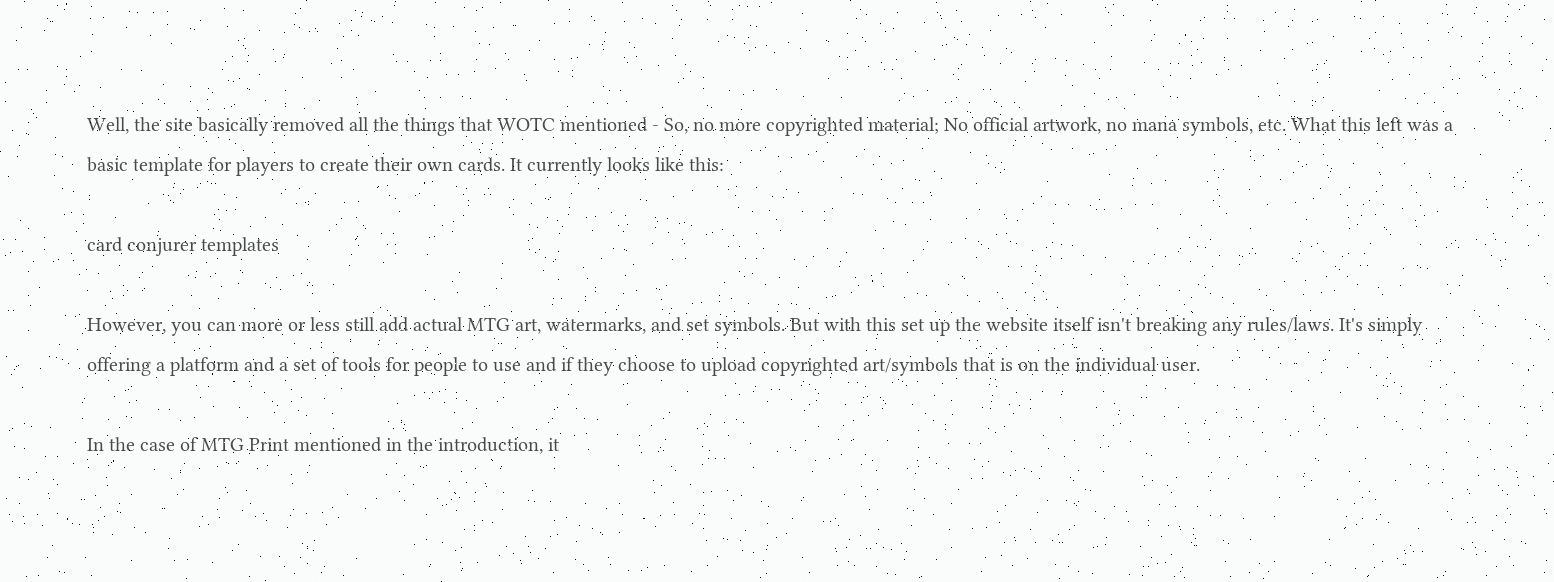Well, the site basically removed all the things that WOTC mentioned - So, no more copyrighted material; No official artwork, no mana symbols, etc. What this left was a basic template for players to create their own cards. It currently looks like this:

card conjurer templates

However, you can more or less still add actual MTG art, watermarks, and set symbols. But with this set up the website itself isn't breaking any rules/laws. It's simply offering a platform and a set of tools for people to use and if they choose to upload copyrighted art/symbols that is on the individual user.

In the case of MTG Print mentioned in the introduction, it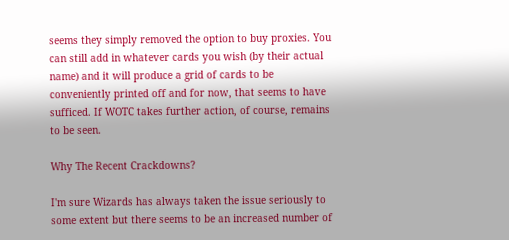seems they simply removed the option to buy proxies. You can still add in whatever cards you wish (by their actual name) and it will produce a grid of cards to be conveniently printed off and for now, that seems to have sufficed. If WOTC takes further action, of course, remains to be seen.

Why The Recent Crackdowns?

I'm sure Wizards has always taken the issue seriously to some extent but there seems to be an increased number of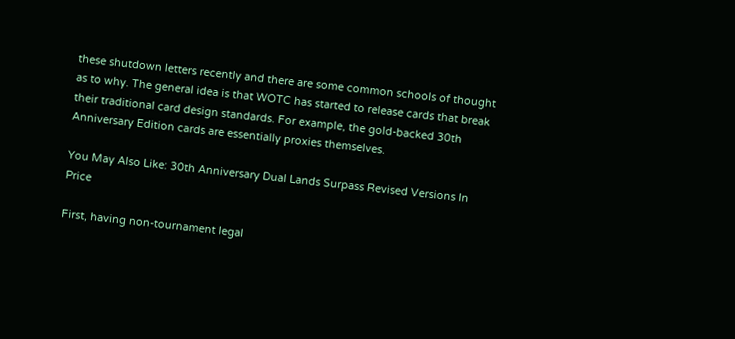these shutdown letters recently and there are some common schools of thought as to why. The general idea is that WOTC has started to release cards that break their traditional card design standards. For example, the gold-backed 30th Anniversary Edition cards are essentially proxies themselves.

You May Also Like: 30th Anniversary Dual Lands Surpass Revised Versions In Price

First, having non-tournament legal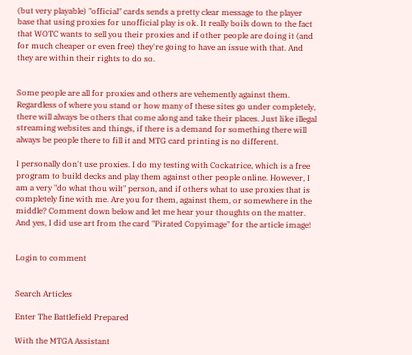(but very playable) "official" cards sends a pretty clear message to the player base that using proxies for unofficial play is ok. It really boils down to the fact that WOTC wants to sell you their proxies and if other people are doing it (and for much cheaper or even free) they're going to have an issue with that. And they are within their rights to do so.


Some people are all for proxies and others are vehemently against them. Regardless of where you stand or how many of these sites go under completely, there will always be others that come along and take their places. Just like illegal streaming websites and things, if there is a demand for something there will always be people there to fill it and MTG card printing is no different.

I personally don't use proxies. I do my testing with Cockatrice, which is a free program to build decks and play them against other people online. However, I am a very "do what thou wilt" person, and if others what to use proxies that is completely fine with me. Are you for them, against them, or somewhere in the middle? Comment down below and let me hear your thoughts on the matter. And yes, I did use art from the card "Pirated Copyimage" for the article image!


Login to comment


Search Articles

Enter The Battlefield Prepared

With the MTGA Assistant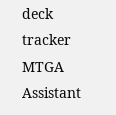deck tracker MTGA Assistant